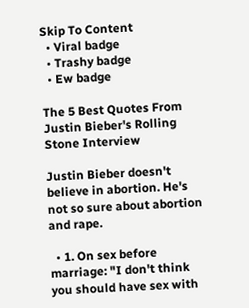Skip To Content
  • Viral badge
  • Trashy badge
  • Ew badge

The 5 Best Quotes From Justin Bieber's Rolling Stone Interview

Justin Bieber doesn't believe in abortion. He's not so sure about abortion and rape.

  • 1. On sex before marriage: "I don't think you should have sex with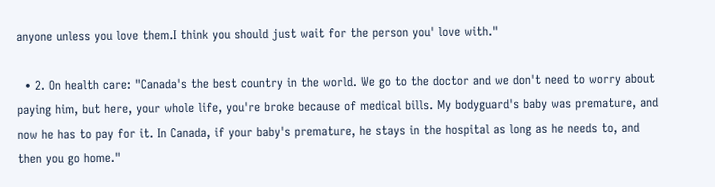anyone unless you love them.I think you should just wait for the person you' love with."

  • 2. On health care: "Canada's the best country in the world. We go to the doctor and we don't need to worry about paying him, but here, your whole life, you're broke because of medical bills. My bodyguard's baby was premature, and now he has to pay for it. In Canada, if your baby's premature, he stays in the hospital as long as he needs to, and then you go home."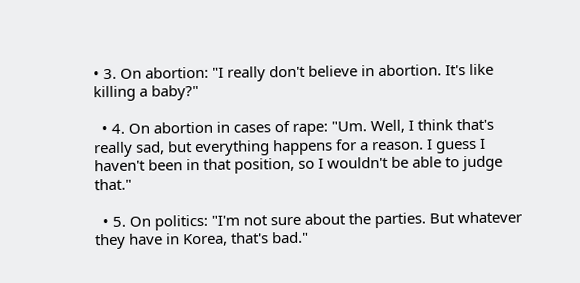• 3. On abortion: "I really don't believe in abortion. It's like killing a baby?"

  • 4. On abortion in cases of rape: "Um. Well, I think that's really sad, but everything happens for a reason. I guess I haven't been in that position, so I wouldn't be able to judge that."

  • 5. On politics: "I'm not sure about the parties. But whatever they have in Korea, that's bad."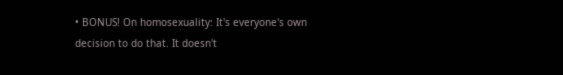• BONUS! On homosexuality: It's everyone's own decision to do that. It doesn't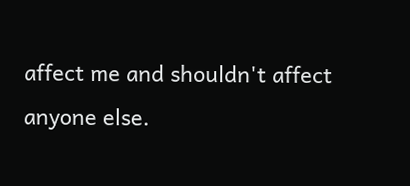affect me and shouldn't affect anyone else.